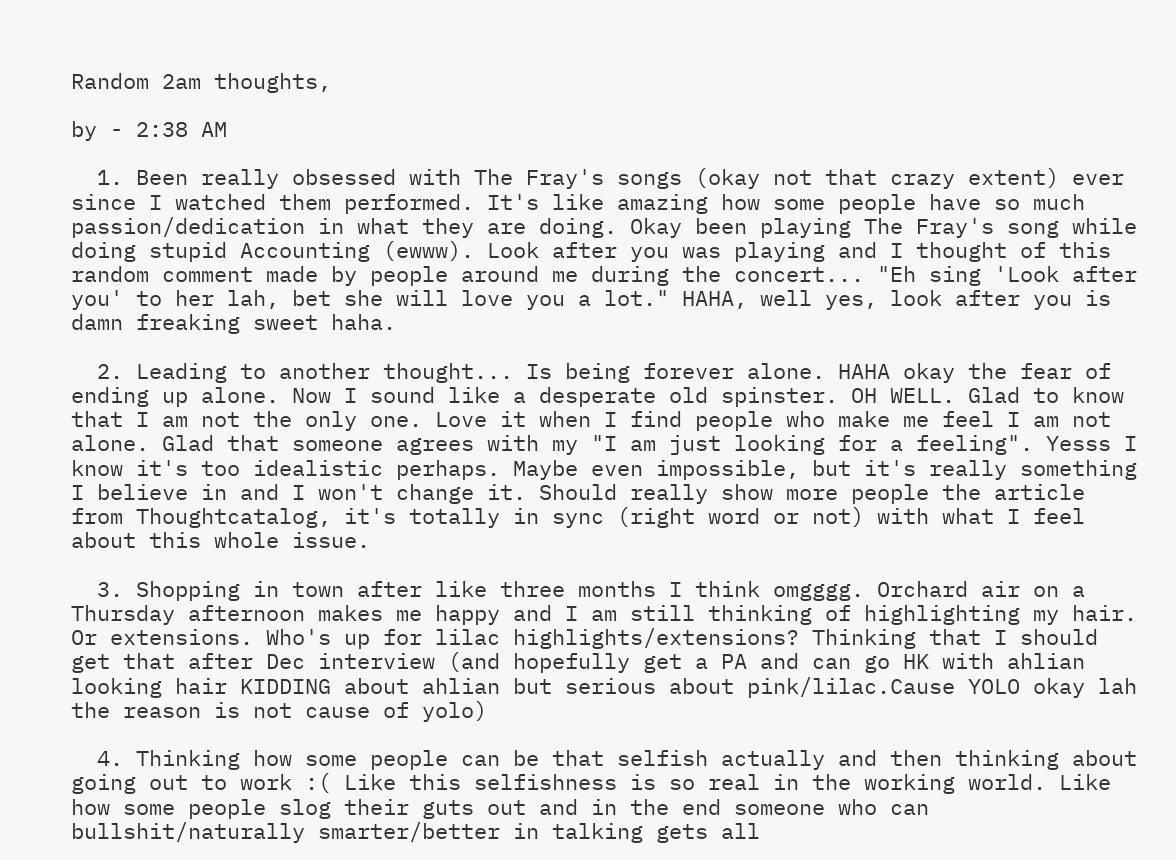Random 2am thoughts,

by - 2:38 AM

  1. Been really obsessed with The Fray's songs (okay not that crazy extent) ever since I watched them performed. It's like amazing how some people have so much passion/dedication in what they are doing. Okay been playing The Fray's song while doing stupid Accounting (ewww). Look after you was playing and I thought of this random comment made by people around me during the concert... "Eh sing 'Look after you' to her lah, bet she will love you a lot." HAHA, well yes, look after you is damn freaking sweet haha.

  2. Leading to another thought... Is being forever alone. HAHA okay the fear of ending up alone. Now I sound like a desperate old spinster. OH WELL. Glad to know that I am not the only one. Love it when I find people who make me feel I am not alone. Glad that someone agrees with my "I am just looking for a feeling". Yesss I know it's too idealistic perhaps. Maybe even impossible, but it's really something I believe in and I won't change it. Should really show more people the article from Thoughtcatalog, it's totally in sync (right word or not) with what I feel about this whole issue.

  3. Shopping in town after like three months I think omgggg. Orchard air on a Thursday afternoon makes me happy and I am still thinking of highlighting my hair. Or extensions. Who's up for lilac highlights/extensions? Thinking that I should get that after Dec interview (and hopefully get a PA and can go HK with ahlian looking hair KIDDING about ahlian but serious about pink/lilac.Cause YOLO okay lah the reason is not cause of yolo)

  4. Thinking how some people can be that selfish actually and then thinking about going out to work :( Like this selfishness is so real in the working world. Like how some people slog their guts out and in the end someone who can bullshit/naturally smarter/better in talking gets all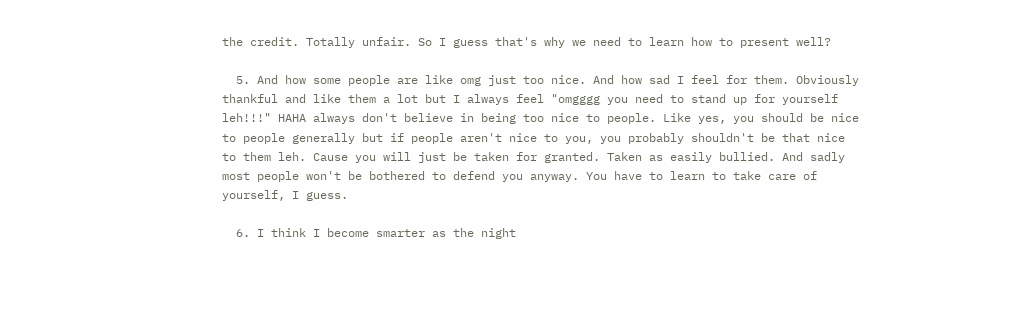the credit. Totally unfair. So I guess that's why we need to learn how to present well?

  5. And how some people are like omg just too nice. And how sad I feel for them. Obviously thankful and like them a lot but I always feel "omgggg you need to stand up for yourself leh!!!" HAHA always don't believe in being too nice to people. Like yes, you should be nice to people generally but if people aren't nice to you, you probably shouldn't be that nice to them leh. Cause you will just be taken for granted. Taken as easily bullied. And sadly most people won't be bothered to defend you anyway. You have to learn to take care of yourself, I guess.

  6. I think I become smarter as the night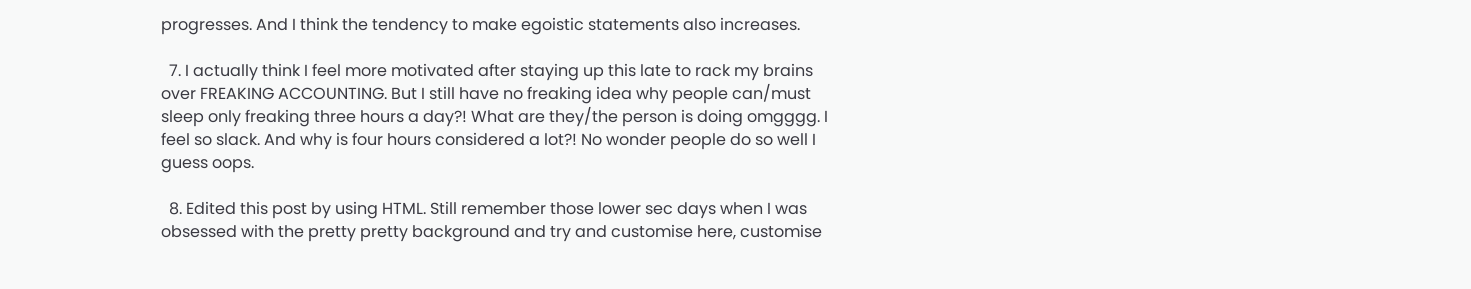progresses. And I think the tendency to make egoistic statements also increases.

  7. I actually think I feel more motivated after staying up this late to rack my brains over FREAKING ACCOUNTING. But I still have no freaking idea why people can/must sleep only freaking three hours a day?! What are they/the person is doing omgggg. I feel so slack. And why is four hours considered a lot?! No wonder people do so well I guess oops.

  8. Edited this post by using HTML. Still remember those lower sec days when I was obsessed with the pretty pretty background and try and customise here, customise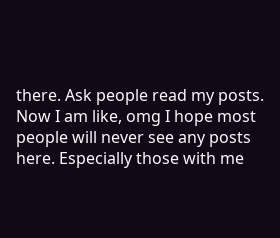there. Ask people read my posts. Now I am like, omg I hope most people will never see any posts here. Especially those with me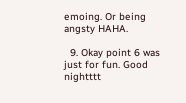emoing. Or being angsty HAHA.

  9. Okay point 6 was just for fun. Good nightttt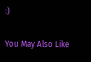:)

You May Also Like